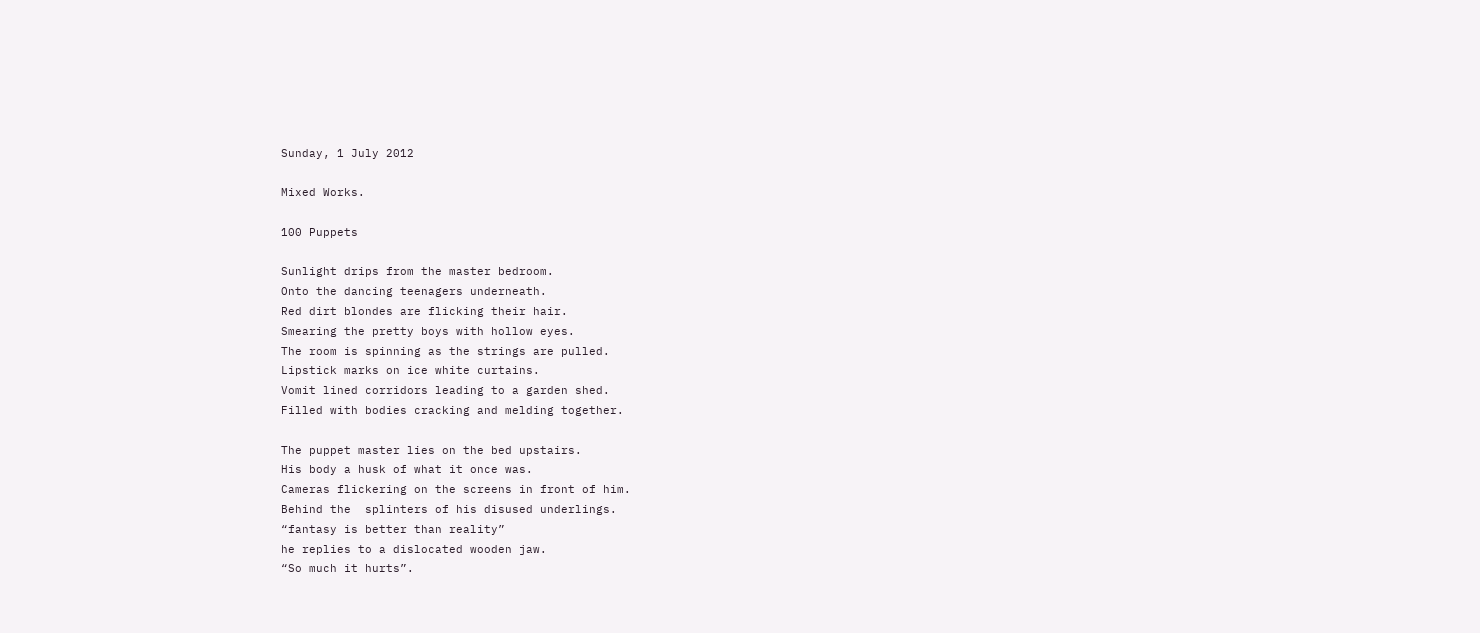Sunday, 1 July 2012

Mixed Works.

100 Puppets

Sunlight drips from the master bedroom.
Onto the dancing teenagers underneath.
Red dirt blondes are flicking their hair.
Smearing the pretty boys with hollow eyes.
The room is spinning as the strings are pulled.
Lipstick marks on ice white curtains.
Vomit lined corridors leading to a garden shed.
Filled with bodies cracking and melding together.

The puppet master lies on the bed upstairs.
His body a husk of what it once was.
Cameras flickering on the screens in front of him.
Behind the  splinters of his disused underlings.
“fantasy is better than reality”
he replies to a dislocated wooden jaw.
“So much it hurts”.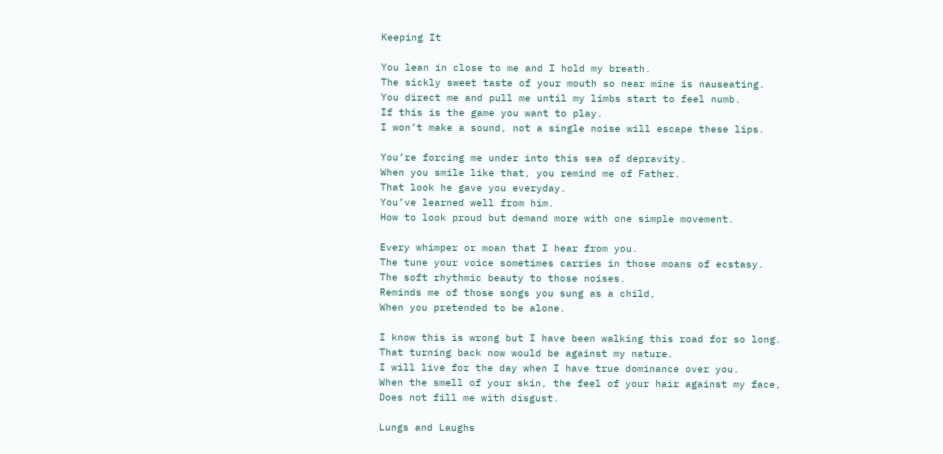Keeping It

You lean in close to me and I hold my breath.
The sickly sweet taste of your mouth so near mine is nauseating.
You direct me and pull me until my limbs start to feel numb.
If this is the game you want to play.
I won’t make a sound, not a single noise will escape these lips.

You’re forcing me under into this sea of depravity.
When you smile like that, you remind me of Father.
That look he gave you everyday.
You’ve learned well from him.
How to look proud but demand more with one simple movement.

Every whimper or moan that I hear from you.
The tune your voice sometimes carries in those moans of ecstasy.
The soft rhythmic beauty to those noises.
Reminds me of those songs you sung as a child,
When you pretended to be alone.

I know this is wrong but I have been walking this road for so long.
That turning back now would be against my nature.
I will live for the day when I have true dominance over you.
When the smell of your skin, the feel of your hair against my face,
Does not fill me with disgust.

Lungs and Laughs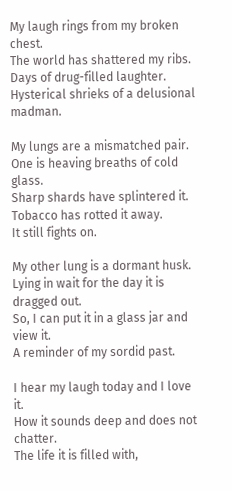My laugh rings from my broken chest.
The world has shattered my ribs.
Days of drug-filled laughter.
Hysterical shrieks of a delusional madman.

My lungs are a mismatched pair.
One is heaving breaths of cold glass.
Sharp shards have splintered it.
Tobacco has rotted it away.
It still fights on.

My other lung is a dormant husk.
Lying in wait for the day it is dragged out.
So, I can put it in a glass jar and view it.
A reminder of my sordid past.

I hear my laugh today and I love it.
How it sounds deep and does not chatter.
The life it is filled with,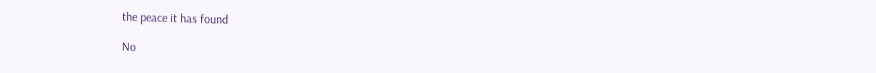the peace it has found

No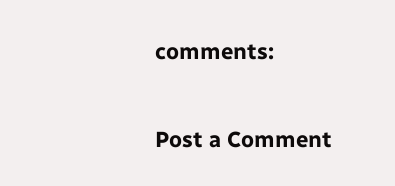comments:

Post a Comment